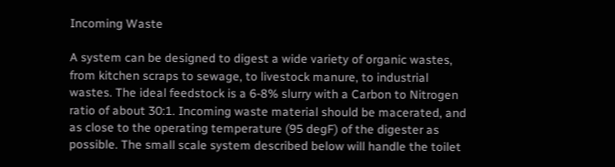Incoming Waste

A system can be designed to digest a wide variety of organic wastes, from kitchen scraps to sewage, to livestock manure, to industrial wastes. The ideal feedstock is a 6-8% slurry with a Carbon to Nitrogen ratio of about 30:1. Incoming waste material should be macerated, and as close to the operating temperature (95 degF) of the digester as possible. The small scale system described below will handle the toilet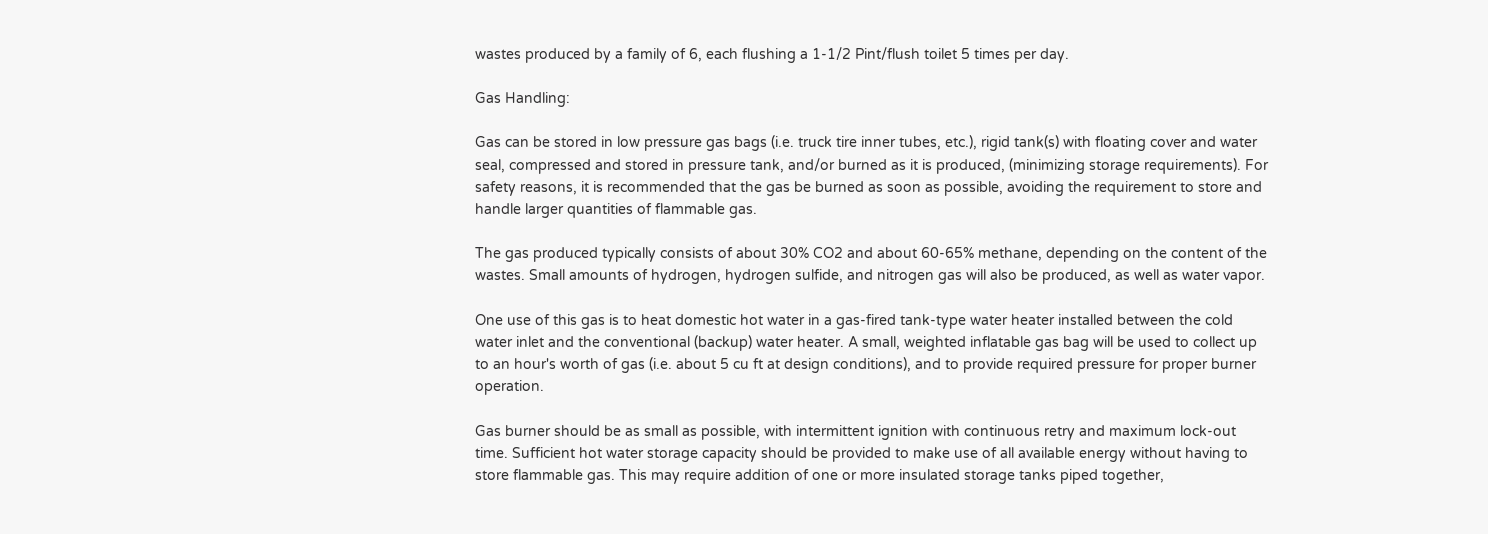wastes produced by a family of 6, each flushing a 1-1/2 Pint/flush toilet 5 times per day.

Gas Handling:

Gas can be stored in low pressure gas bags (i.e. truck tire inner tubes, etc.), rigid tank(s) with floating cover and water seal, compressed and stored in pressure tank, and/or burned as it is produced, (minimizing storage requirements). For safety reasons, it is recommended that the gas be burned as soon as possible, avoiding the requirement to store and handle larger quantities of flammable gas.

The gas produced typically consists of about 30% CO2 and about 60-65% methane, depending on the content of the wastes. Small amounts of hydrogen, hydrogen sulfide, and nitrogen gas will also be produced, as well as water vapor.

One use of this gas is to heat domestic hot water in a gas-fired tank-type water heater installed between the cold water inlet and the conventional (backup) water heater. A small, weighted inflatable gas bag will be used to collect up to an hour's worth of gas (i.e. about 5 cu ft at design conditions), and to provide required pressure for proper burner operation.

Gas burner should be as small as possible, with intermittent ignition with continuous retry and maximum lock-out time. Sufficient hot water storage capacity should be provided to make use of all available energy without having to store flammable gas. This may require addition of one or more insulated storage tanks piped together,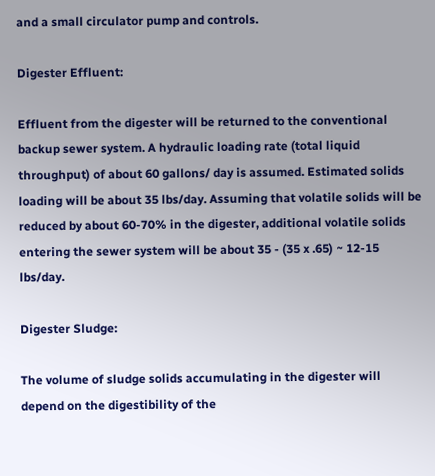and a small circulator pump and controls.

Digester Effluent:

Effluent from the digester will be returned to the conventional backup sewer system. A hydraulic loading rate (total liquid throughput) of about 60 gallons/ day is assumed. Estimated solids loading will be about 35 lbs/day. Assuming that volatile solids will be reduced by about 60-70% in the digester, additional volatile solids entering the sewer system will be about 35 - (35 x .65) ~ 12-15 lbs/day.

Digester Sludge:

The volume of sludge solids accumulating in the digester will depend on the digestibility of the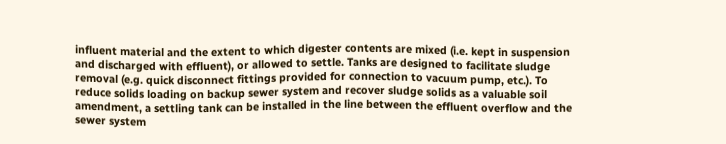influent material and the extent to which digester contents are mixed (i.e. kept in suspension and discharged with effluent), or allowed to settle. Tanks are designed to facilitate sludge removal (e.g. quick disconnect fittings provided for connection to vacuum pump, etc.). To reduce solids loading on backup sewer system and recover sludge solids as a valuable soil amendment, a settling tank can be installed in the line between the effluent overflow and the sewer system